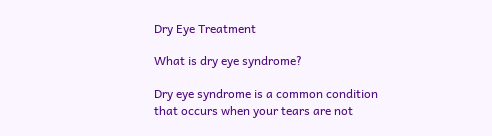Dry Eye Treatment

What is dry eye syndrome?

Dry eye syndrome is a common condition that occurs when your tears are not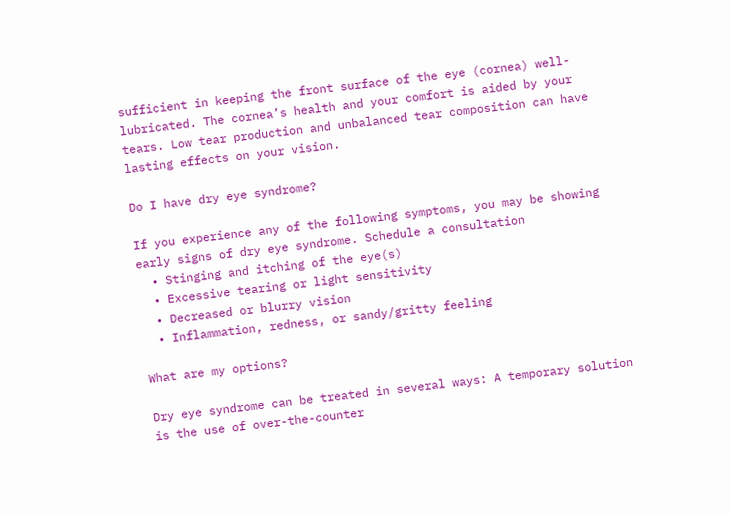sufficient in keeping the front surface of the eye (cornea) well-lubricated. The cornea’s health and your comfort is aided by your tears. Low tear production and unbalanced tear composition can have lasting effects on your vision.

Do I have dry eye syndrome?

If you experience any of the following symptoms, you may be showing early signs of dry eye syndrome. Schedule a consultation
  • Stinging and itching of the eye(s)
  • Excessive tearing or light sensitivity
  • Decreased or blurry vision
  • Inflammation, redness, or sandy/gritty feeling

What are my options?

Dry eye syndrome can be treated in several ways: A temporary solution is the use of over-the-counter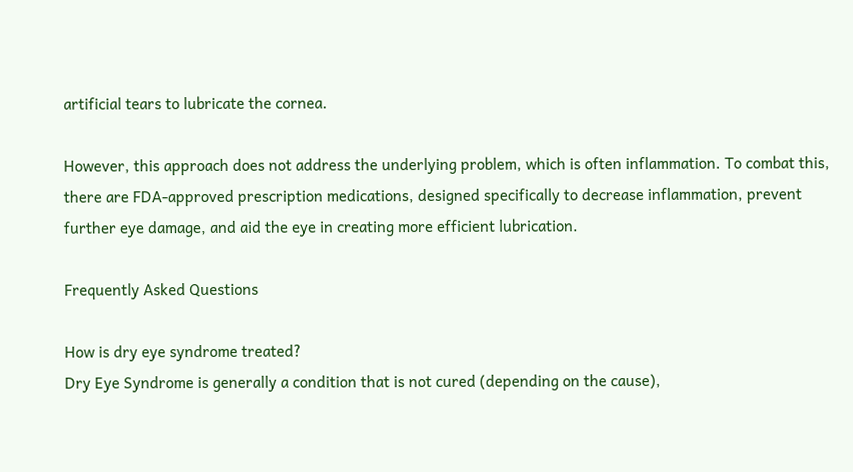artificial tears to lubricate the cornea.

However, this approach does not address the underlying problem, which is often inflammation. To combat this, there are FDA-approved prescription medications, designed specifically to decrease inflammation, prevent further eye damage, and aid the eye in creating more efficient lubrication.

Frequently Asked Questions

How is dry eye syndrome treated?
Dry Eye Syndrome is generally a condition that is not cured (depending on the cause),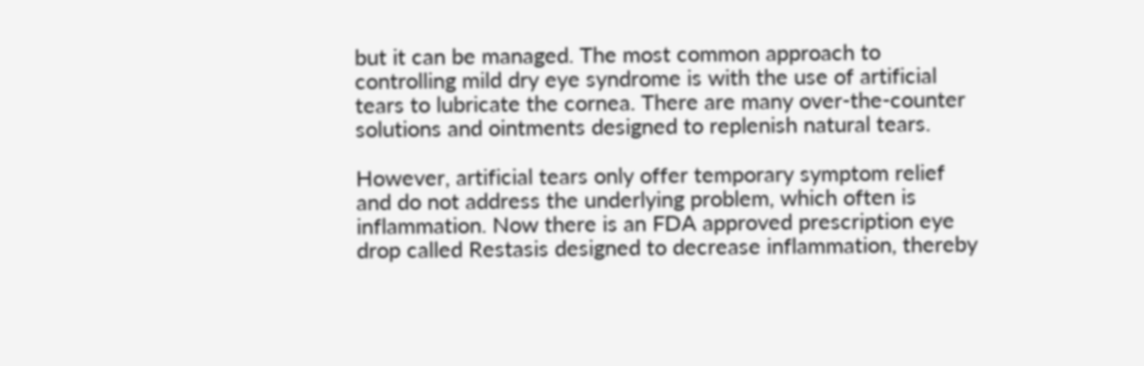but it can be managed. The most common approach to controlling mild dry eye syndrome is with the use of artificial tears to lubricate the cornea. There are many over-the-counter solutions and ointments designed to replenish natural tears.

However, artificial tears only offer temporary symptom relief and do not address the underlying problem, which often is inflammation. Now there is an FDA approved prescription eye drop called Restasis designed to decrease inflammation, thereby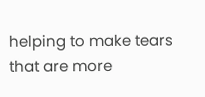helping to make tears that are more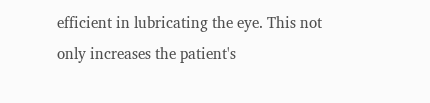efficient in lubricating the eye. This not only increases the patient's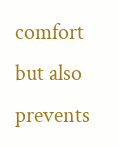comfort but also prevents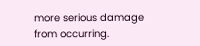more serious damage from occurring.